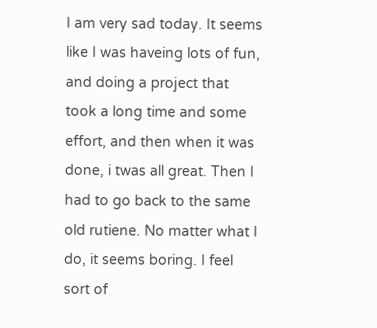I am very sad today. It seems like I was haveing lots of fun, and doing a project that took a long time and some effort, and then when it was done, i twas all great. Then I had to go back to the same old rutiene. No matter what I do, it seems boring. I feel sort of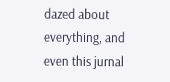dazed about everything, and even this jurnal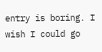entry is boring. I wish I could go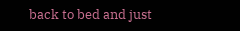back to bed and just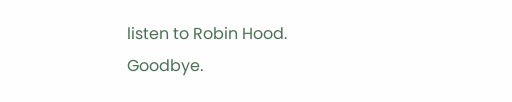listen to Robin Hood. Goodbye.